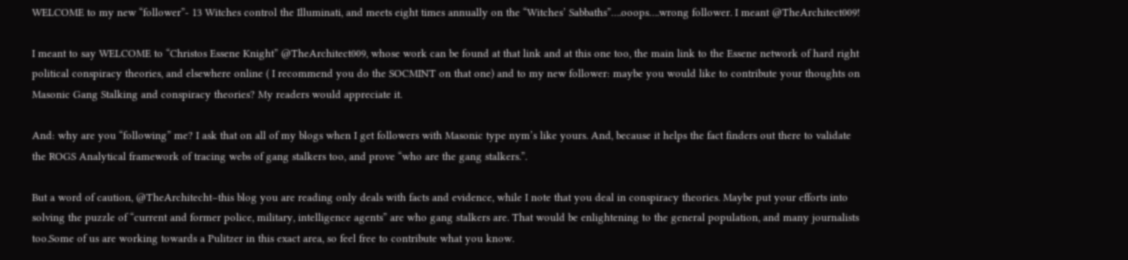WELCOME to my new “follower”- 13 Witches control the Illuminati, and meets eight times annually on the “Witches’ Sabbaths”….ooops….wrong follower. I meant @TheArchitect009!

I meant to say WELCOME to “Christos Essene Knight” @TheArchitect009, whose work can be found at that link and at this one too, the main link to the Essene network of hard right political conspiracy theories, and elsewhere online ( I recommend you do the SOCMINT on that one) and to my new follower: maybe you would like to contribute your thoughts on Masonic Gang Stalking and conspiracy theories? My readers would appreciate it.

And: why are you “following” me? I ask that on all of my blogs when I get followers with Masonic type nym’s like yours. And, because it helps the fact finders out there to validate the ROGS Analytical framework of tracing webs of gang stalkers too, and prove “who are the gang stalkers.”.

But a word of caution, @TheArchitecht–this blog you are reading only deals with facts and evidence, while I note that you deal in conspiracy theories. Maybe put your efforts into solving the puzzle of “current and former police, military, intelligence agents” are who gang stalkers are. That would be enlightening to the general population, and many journalists too.Some of us are working towards a Pulitzer in this exact area, so feel free to contribute what you know.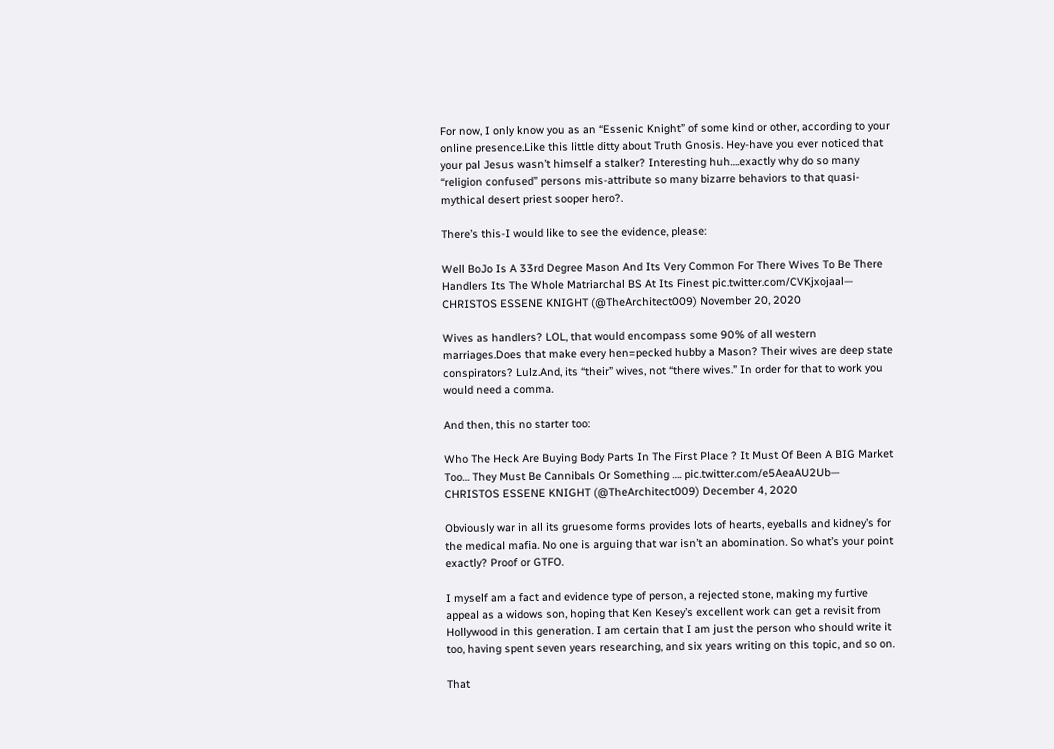For now, I only know you as an “Essenic Knight” of some kind or other, according to your online presence.Like this little ditty about Truth Gnosis. Hey-have you ever noticed that your pal Jesus wasn’t himself a stalker? Interesting huh….exactly why do so many “religion confused” persons mis-attribute so many bizarre behaviors to that quasi-mythical desert priest sooper hero?.

There’s this-I would like to see the evidence, please:

Well BoJo Is A 33rd Degree Mason And Its Very Common For There Wives To Be There Handlers Its The Whole Matriarchal BS At Its Finest pic.twitter.com/CVKjxojaal— CHRISTOS ESSENE KNIGHT (@TheArchitect009) November 20, 2020

Wives as handlers? LOL, that would encompass some 90% of all western marriages.Does that make every hen=pecked hubby a Mason? Their wives are deep state conspirators? Lulz.And, its “their” wives, not “there wives.” In order for that to work you would need a comma.

And then, this no starter too:

Who The Heck Are Buying Body Parts In The First Place ? It Must Of Been A BIG Market Too… They Must Be Cannibals Or Something …. pic.twitter.com/e5AeaAU2Ub— CHRISTOS ESSENE KNIGHT (@TheArchitect009) December 4, 2020

Obviously war in all its gruesome forms provides lots of hearts, eyeballs and kidney’s for the medical mafia. No one is arguing that war isn’t an abomination. So what’s your point exactly? Proof or GTFO.

I myself am a fact and evidence type of person, a rejected stone, making my furtive appeal as a widows son, hoping that Ken Kesey’s excellent work can get a revisit from Hollywood in this generation. I am certain that I am just the person who should write it too, having spent seven years researching, and six years writing on this topic, and so on.

That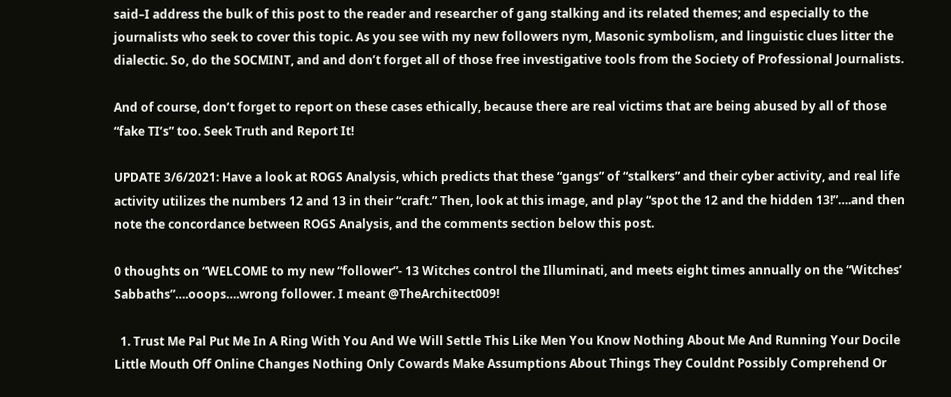said–I address the bulk of this post to the reader and researcher of gang stalking and its related themes; and especially to the journalists who seek to cover this topic. As you see with my new followers nym, Masonic symbolism, and linguistic clues litter the dialectic. So, do the SOCMINT, and and don’t forget all of those free investigative tools from the Society of Professional Journalists.

And of course, don’t forget to report on these cases ethically, because there are real victims that are being abused by all of those “fake TI’s” too. Seek Truth and Report It!

UPDATE 3/6/2021: Have a look at ROGS Analysis, which predicts that these “gangs” of “stalkers” and their cyber activity, and real life activity utilizes the numbers 12 and 13 in their “craft.” Then, look at this image, and play “spot the 12 and the hidden 13!”….and then note the concordance between ROGS Analysis, and the comments section below this post.

0 thoughts on “WELCOME to my new “follower”- 13 Witches control the Illuminati, and meets eight times annually on the “Witches’ Sabbaths”….ooops….wrong follower. I meant @TheArchitect009!

  1. Trust Me Pal Put Me In A Ring With You And We Will Settle This Like Men You Know Nothing About Me And Running Your Docile Little Mouth Off Online Changes Nothing Only Cowards Make Assumptions About Things They Couldnt Possibly Comprehend Or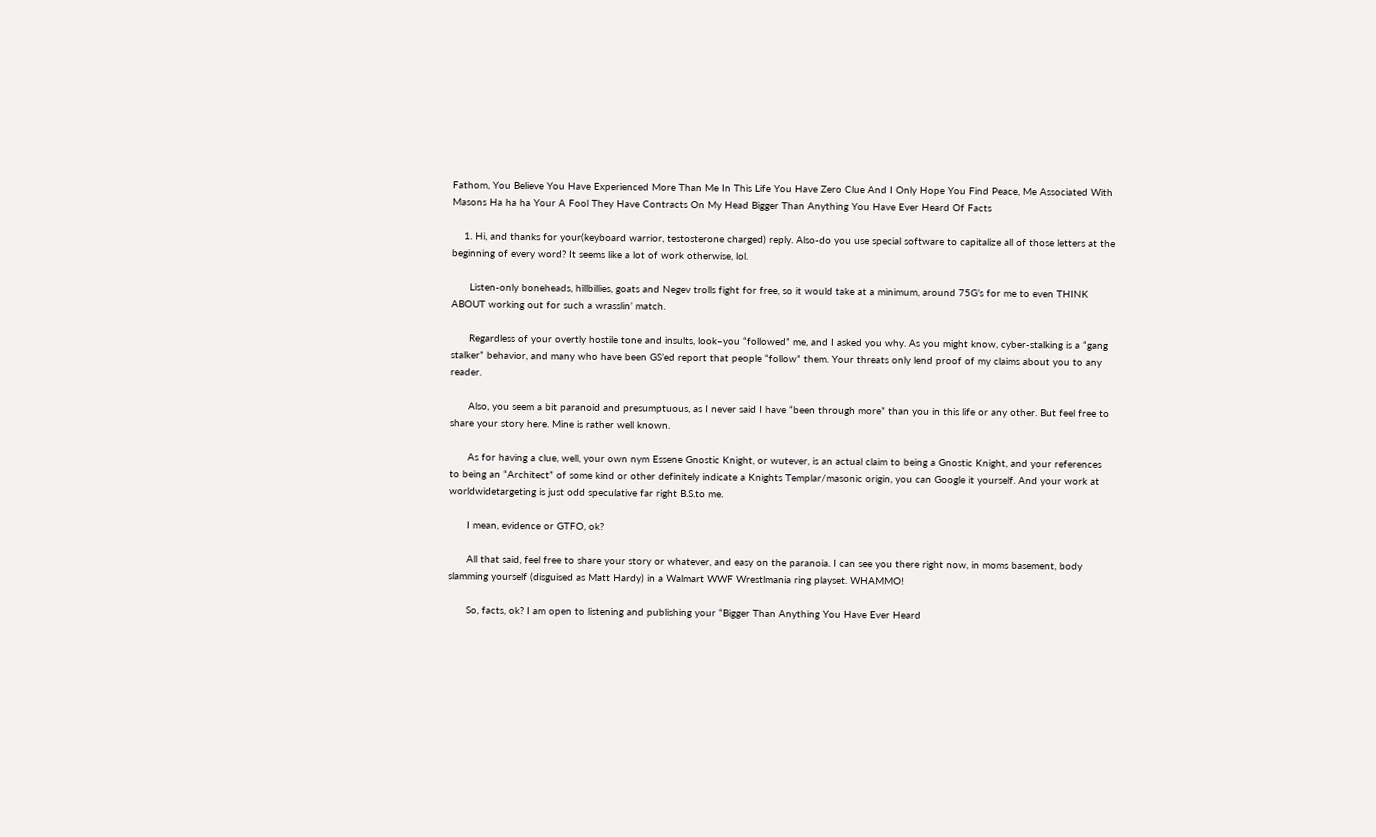Fathom, You Believe You Have Experienced More Than Me In This Life You Have Zero Clue And I Only Hope You Find Peace, Me Associated With Masons Ha ha ha Your A Fool They Have Contracts On My Head Bigger Than Anything You Have Ever Heard Of Facts

    1. Hi, and thanks for your(keyboard warrior, testosterone charged) reply. Also-do you use special software to capitalize all of those letters at the beginning of every word? It seems like a lot of work otherwise, lol.

      Listen-only boneheads, hillbillies, goats and Negev trolls fight for free, so it would take at a minimum, around 75G’s for me to even THINK ABOUT working out for such a wrasslin’ match.

      Regardless of your overtly hostile tone and insults, look–you “followed” me, and I asked you why. As you might know, cyber-stalking is a “gang stalker” behavior, and many who have been GS’ed report that people “follow” them. Your threats only lend proof of my claims about you to any reader.

      Also, you seem a bit paranoid and presumptuous, as I never said I have “been through more” than you in this life or any other. But feel free to share your story here. Mine is rather well known.

      As for having a clue, well, your own nym Essene Gnostic Knight, or wutever, is an actual claim to being a Gnostic Knight, and your references to being an “Architect” of some kind or other definitely indicate a Knights Templar/masonic origin, you can Google it yourself. And your work at worldwidetargeting is just odd speculative far right B.S.to me.

      I mean, evidence or GTFO, ok?

      All that said, feel free to share your story or whatever, and easy on the paranoia. I can see you there right now, in moms basement, body slamming yourself (disguised as Matt Hardy) in a Walmart WWF Wrestlmania ring playset. WHAMMO!

      So, facts, ok? I am open to listening and publishing your “Bigger Than Anything You Have Ever Heard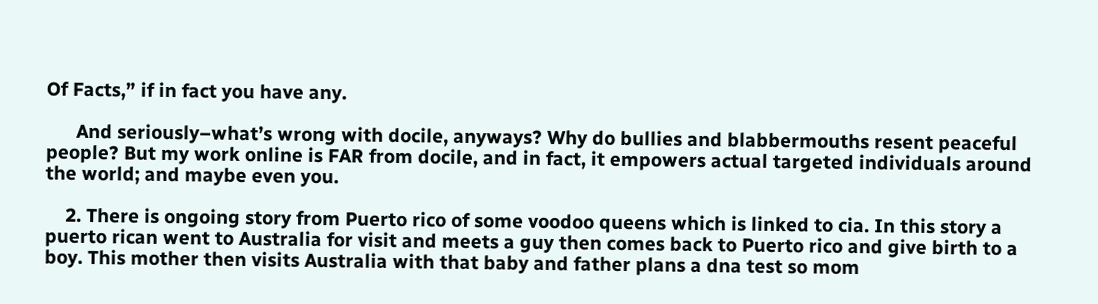Of Facts,” if in fact you have any.

      And seriously–what’s wrong with docile, anyways? Why do bullies and blabbermouths resent peaceful people? But my work online is FAR from docile, and in fact, it empowers actual targeted individuals around the world; and maybe even you.

    2. There is ongoing story from Puerto rico of some voodoo queens which is linked to cia. In this story a puerto rican went to Australia for visit and meets a guy then comes back to Puerto rico and give birth to a boy. This mother then visits Australia with that baby and father plans a dna test so mom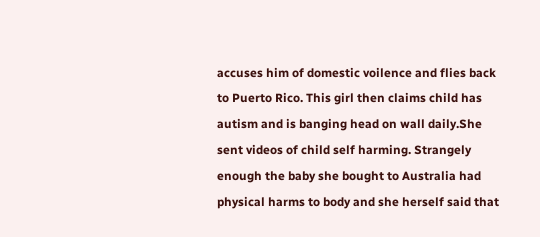accuses him of domestic voilence and flies back to Puerto Rico. This girl then claims child has autism and is banging head on wall daily.She sent videos of child self harming. Strangely enough the baby she bought to Australia had physical harms to body and she herself said that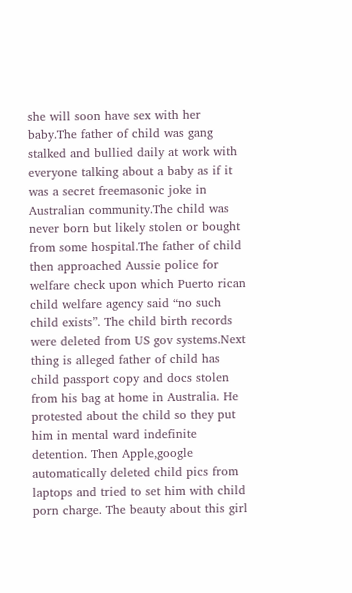she will soon have sex with her baby.The father of child was gang stalked and bullied daily at work with everyone talking about a baby as if it was a secret freemasonic joke in Australian community.The child was never born but likely stolen or bought from some hospital.The father of child then approached Aussie police for welfare check upon which Puerto rican child welfare agency said “no such child exists”. The child birth records were deleted from US gov systems.Next thing is alleged father of child has child passport copy and docs stolen from his bag at home in Australia. He protested about the child so they put him in mental ward indefinite detention. Then Apple,google automatically deleted child pics from laptops and tried to set him with child porn charge. The beauty about this girl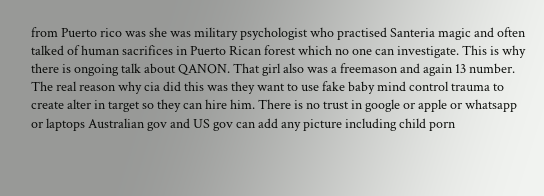from Puerto rico was she was military psychologist who practised Santeria magic and often talked of human sacrifices in Puerto Rican forest which no one can investigate. This is why there is ongoing talk about QANON. That girl also was a freemason and again 13 number. The real reason why cia did this was they want to use fake baby mind control trauma to create alter in target so they can hire him. There is no trust in google or apple or whatsapp or laptops Australian gov and US gov can add any picture including child porn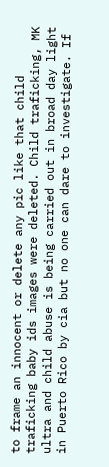to frame an innocent or delete any pic like that child traficking baby ids images were deleted. Child traficking, MK ultra and child abuse is being carried out in broad day light in Puerto Rico by cia but no one can dare to investigate. If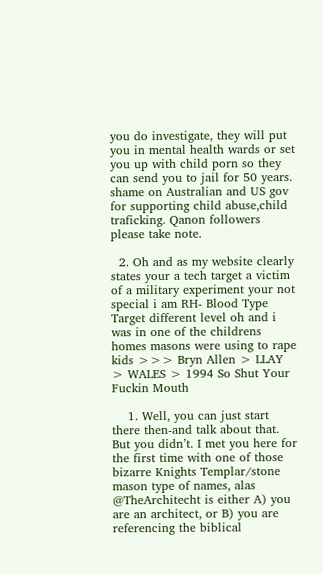you do investigate, they will put you in mental health wards or set you up with child porn so they can send you to jail for 50 years. shame on Australian and US gov for supporting child abuse,child traficking. Qanon followers please take note.

  2. Oh and as my website clearly states your a tech target a victim of a military experiment your not special i am RH- Blood Type Target different level oh and i was in one of the childrens homes masons were using to rape kids >>> Bryn Allen > LLAY > WALES > 1994 So Shut Your Fuckin Mouth

    1. Well, you can just start there then-and talk about that. But you didn’t. I met you here for the first time with one of those bizarre Knights Templar/stone mason type of names, alas @TheArchitecht is either A) you are an architect, or B) you are referencing the biblical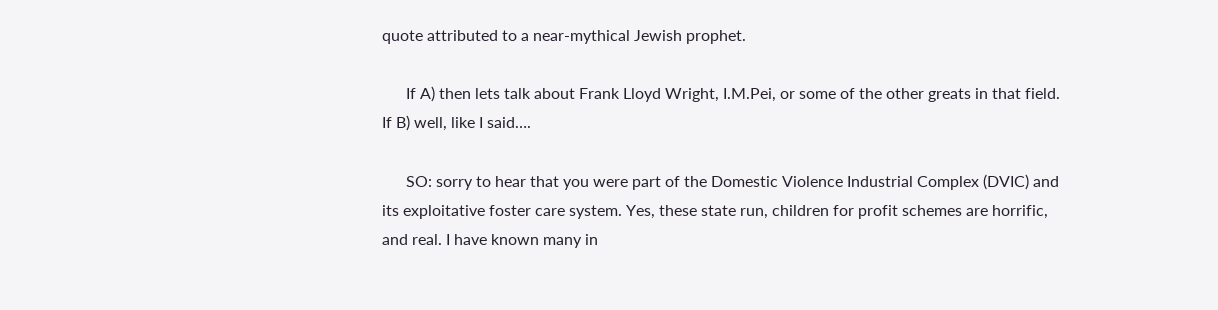quote attributed to a near-mythical Jewish prophet.

      If A) then lets talk about Frank Lloyd Wright, I.M.Pei, or some of the other greats in that field. If B) well, like I said….

      SO: sorry to hear that you were part of the Domestic Violence Industrial Complex (DVIC) and its exploitative foster care system. Yes, these state run, children for profit schemes are horrific, and real. I have known many in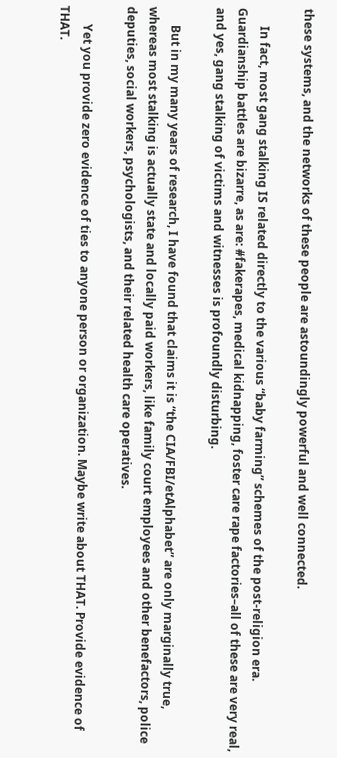these systems, and the networks of these people are astoundingly powerful and well connected.

      In fact, most gang stalking IS related directly to the various “baby farming” schemes of the post-religion era. Guardianship battles are bizarre, as are: #fakerapes, medical kidnapping, foster care rape factories–all of these are very real, and yes, gang stalking of victims and witnesses is profoundly disturbing.

      But in my many years of research, I have found that claims it is “the CIA/FBI/etAlphabet” are only marginally true, whereas most stalking is actually state and locally paid workers, like family court employees and other benefactors, police deputies, social workers, psychologists, and their related health care operatives.

      Yet you provide zero evidence of ties to anyone person or organization. Maybe write about THAT. Provide evidence of THAT.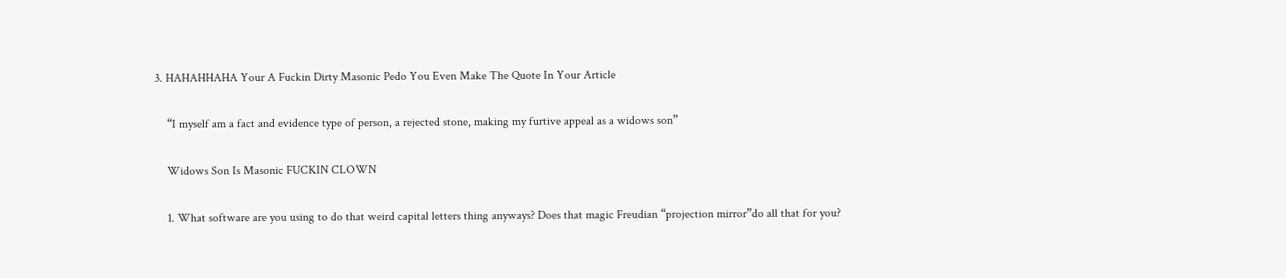3. HAHAHHAHA Your A Fuckin Dirty Masonic Pedo You Even Make The Quote In Your Article

    “I myself am a fact and evidence type of person, a rejected stone, making my furtive appeal as a widows son”

    Widows Son Is Masonic FUCKIN CLOWN

    1. What software are you using to do that weird capital letters thing anyways? Does that magic Freudian “projection mirror”do all that for you?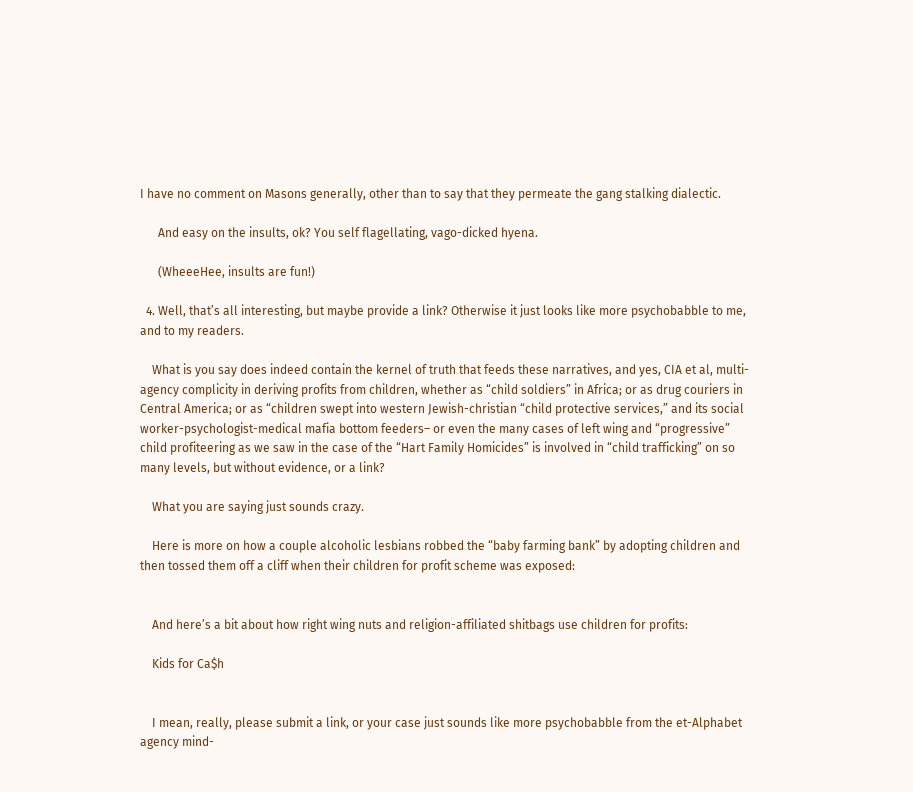I have no comment on Masons generally, other than to say that they permeate the gang stalking dialectic.

      And easy on the insults, ok? You self flagellating, vago-dicked hyena.

      (WheeeHee, insults are fun!)

  4. Well, that’s all interesting, but maybe provide a link? Otherwise it just looks like more psychobabble to me, and to my readers.

    What is you say does indeed contain the kernel of truth that feeds these narratives, and yes, CIA et al, multi-agency complicity in deriving profits from children, whether as “child soldiers” in Africa; or as drug couriers in Central America; or as “children swept into western Jewish-christian “child protective services,” and its social worker-psychologist-medical mafia bottom feeders– or even the many cases of left wing and “progressive” child profiteering as we saw in the case of the “Hart Family Homicides” is involved in “child trafficking” on so many levels, but without evidence, or a link?

    What you are saying just sounds crazy.

    Here is more on how a couple alcoholic lesbians robbed the “baby farming bank” by adopting children and then tossed them off a cliff when their children for profit scheme was exposed:


    And here’s a bit about how right wing nuts and religion-affiliated shitbags use children for profits:

    Kids for Ca$h


    I mean, really, please submit a link, or your case just sounds like more psychobabble from the et-Alphabet agency mind-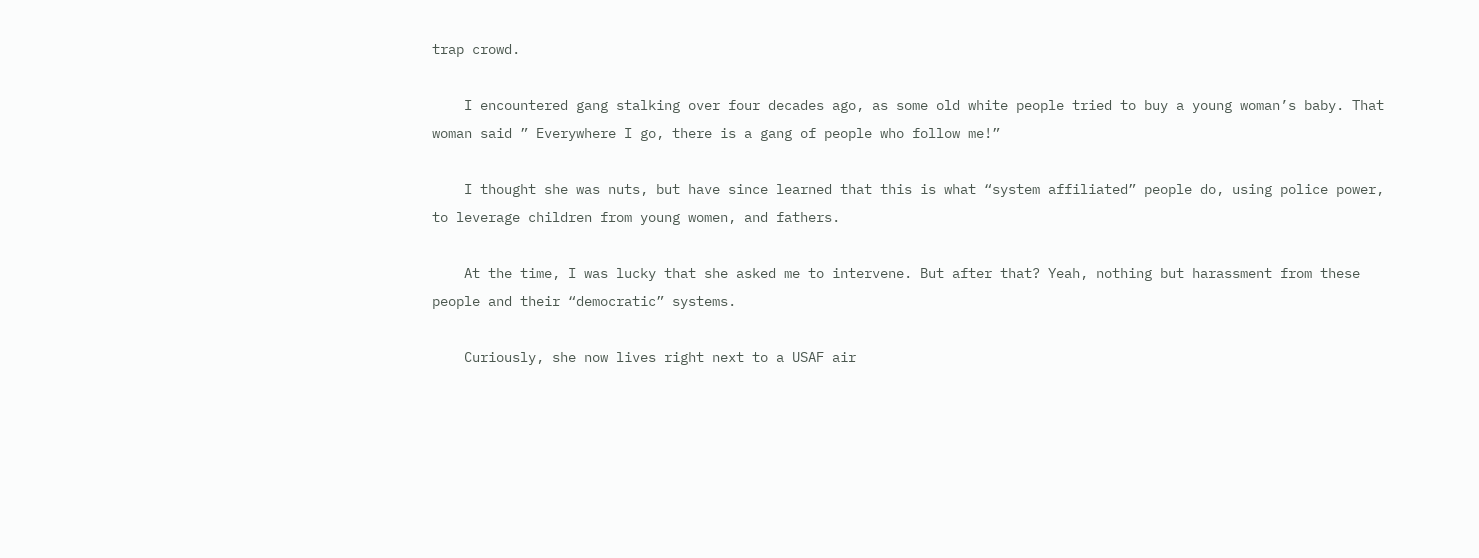trap crowd.

    I encountered gang stalking over four decades ago, as some old white people tried to buy a young woman’s baby. That woman said ” Everywhere I go, there is a gang of people who follow me!”

    I thought she was nuts, but have since learned that this is what “system affiliated” people do, using police power, to leverage children from young women, and fathers.

    At the time, I was lucky that she asked me to intervene. But after that? Yeah, nothing but harassment from these people and their “democratic” systems.

    Curiously, she now lives right next to a USAF air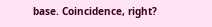base. Coincidence, right?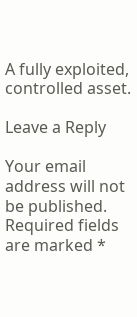A fully exploited, controlled asset.

Leave a Reply

Your email address will not be published. Required fields are marked *